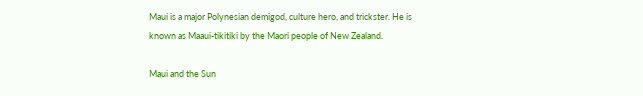Maui is a major Polynesian demigod, culture hero, and trickster. He is known as Maaui-tikitiki by the Maori people of New Zealand.

Maui and the Sun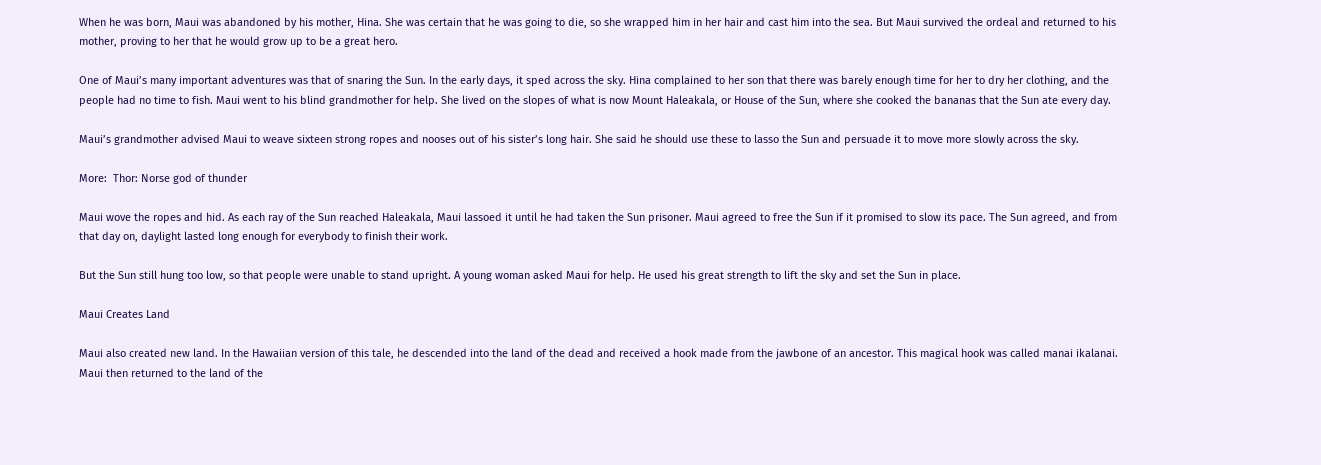When he was born, Maui was abandoned by his mother, Hina. She was certain that he was going to die, so she wrapped him in her hair and cast him into the sea. But Maui survived the ordeal and returned to his mother, proving to her that he would grow up to be a great hero.

One of Maui’s many important adventures was that of snaring the Sun. In the early days, it sped across the sky. Hina complained to her son that there was barely enough time for her to dry her clothing, and the people had no time to fish. Maui went to his blind grandmother for help. She lived on the slopes of what is now Mount Haleakala, or House of the Sun, where she cooked the bananas that the Sun ate every day.

Maui’s grandmother advised Maui to weave sixteen strong ropes and nooses out of his sister’s long hair. She said he should use these to lasso the Sun and persuade it to move more slowly across the sky.

More:  Thor: Norse god of thunder

Maui wove the ropes and hid. As each ray of the Sun reached Haleakala, Maui lassoed it until he had taken the Sun prisoner. Maui agreed to free the Sun if it promised to slow its pace. The Sun agreed, and from that day on, daylight lasted long enough for everybody to finish their work.

But the Sun still hung too low, so that people were unable to stand upright. A young woman asked Maui for help. He used his great strength to lift the sky and set the Sun in place.

Maui Creates Land

Maui also created new land. In the Hawaiian version of this tale, he descended into the land of the dead and received a hook made from the jawbone of an ancestor. This magical hook was called manai ikalanai. Maui then returned to the land of the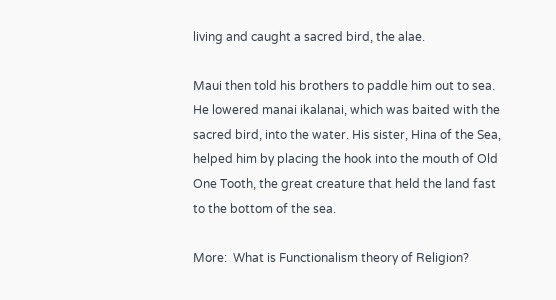living and caught a sacred bird, the alae.

Maui then told his brothers to paddle him out to sea. He lowered manai ikalanai, which was baited with the sacred bird, into the water. His sister, Hina of the Sea, helped him by placing the hook into the mouth of Old One Tooth, the great creature that held the land fast to the bottom of the sea.

More:  What is Functionalism theory of Religion?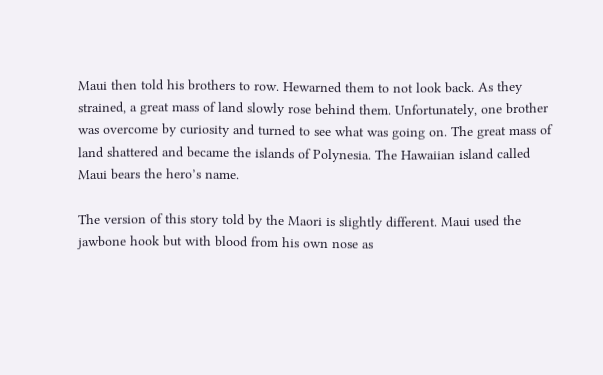Maui then told his brothers to row. Hewarned them to not look back. As they strained, a great mass of land slowly rose behind them. Unfortunately, one brother was overcome by curiosity and turned to see what was going on. The great mass of land shattered and became the islands of Polynesia. The Hawaiian island called Maui bears the hero’s name.

The version of this story told by the Maori is slightly different. Maui used the jawbone hook but with blood from his own nose as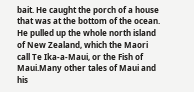bait. He caught the porch of a house that was at the bottom of the ocean. He pulled up the whole north island of New Zealand, which the Maori call Te Ika-a-Maui, or the Fish of Maui.Many other tales of Maui and his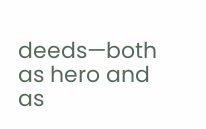deeds—both as hero and as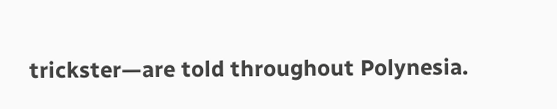trickster—are told throughout Polynesia.